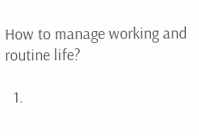How to manage working and routine life?

  1.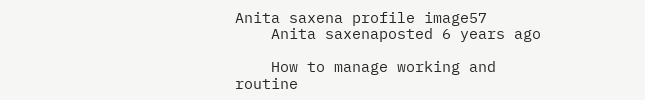Anita saxena profile image57
    Anita saxenaposted 6 years ago

    How to manage working and routine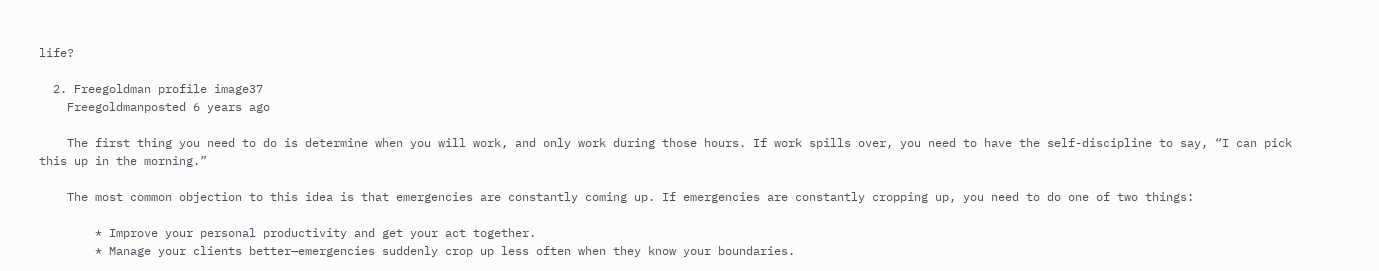life?

  2. Freegoldman profile image37
    Freegoldmanposted 6 years ago

    The first thing you need to do is determine when you will work, and only work during those hours. If work spills over, you need to have the self-discipline to say, “I can pick this up in the morning.”

    The most common objection to this idea is that emergencies are constantly coming up. If emergencies are constantly cropping up, you need to do one of two things:

        * Improve your personal productivity and get your act together.
        * Manage your clients better—emergencies suddenly crop up less often when they know your boundaries.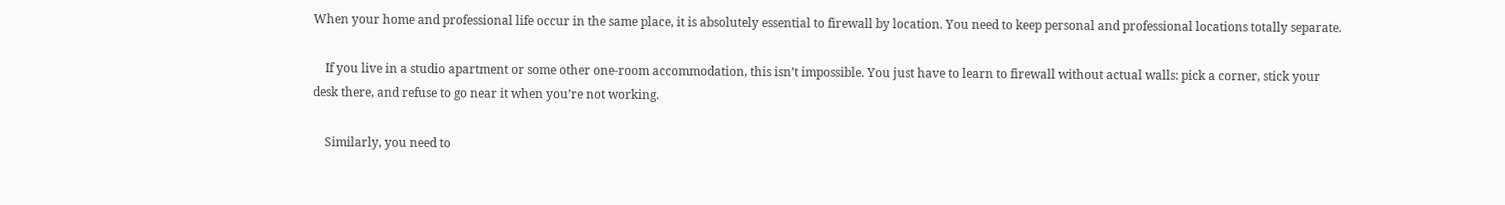When your home and professional life occur in the same place, it is absolutely essential to firewall by location. You need to keep personal and professional locations totally separate.

    If you live in a studio apartment or some other one-room accommodation, this isn’t impossible. You just have to learn to firewall without actual walls: pick a corner, stick your desk there, and refuse to go near it when you’re not working.

    Similarly, you need to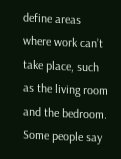define areas where work can’t take place, such as the living room and the bedroom. Some people say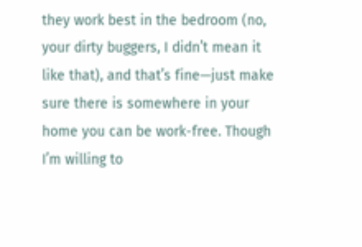they work best in the bedroom (no, your dirty buggers, I didn’t mean it like that), and that’s fine—just make sure there is somewhere in your home you can be work-free. Though I’m willing to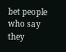bet people who say they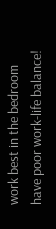work best in the bedroom have poor work-life balance!